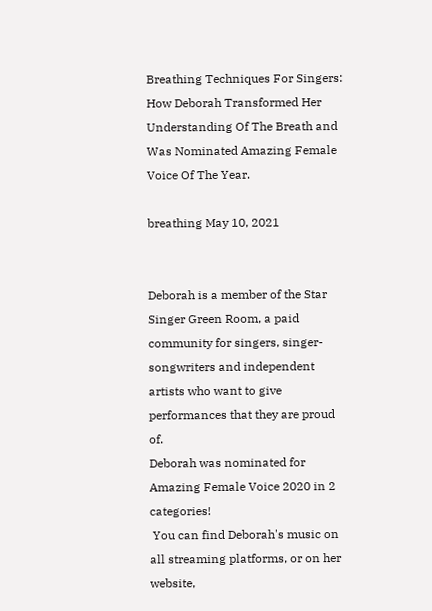Breathing Techniques For Singers: How Deborah Transformed Her Understanding Of The Breath and Was Nominated Amazing Female Voice Of The Year.

breathing May 10, 2021


Deborah is a member of the Star Singer Green Room, a paid community for singers, singer-songwriters and independent artists who want to give performances that they are proud of.
Deborah was nominated for Amazing Female Voice 2020 in 2 categories!
 You can find Deborah's music on all streaming platforms, or on her website,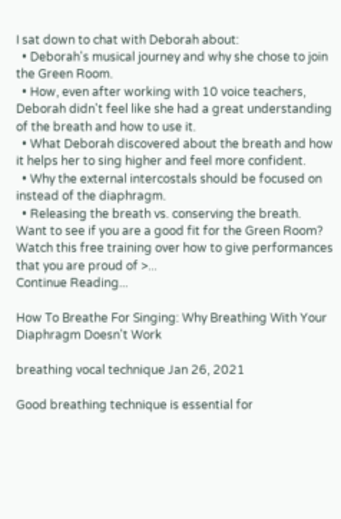I sat down to chat with Deborah about:
  • Deborah's musical journey and why she chose to join the Green Room.
  • How, even after working with 10 voice teachers, Deborah didn't feel like she had a great understanding of the breath and how to use it.
  • What Deborah discovered about the breath and how it helps her to sing higher and feel more confident.
  • Why the external intercostals should be focused on instead of the diaphragm.
  • Releasing the breath vs. conserving the breath.
Want to see if you are a good fit for the Green Room? Watch this free training over how to give performances that you are proud of >...
Continue Reading...

How To Breathe For Singing: Why Breathing With Your Diaphragm Doesn't Work

breathing vocal technique Jan 26, 2021

Good breathing technique is essential for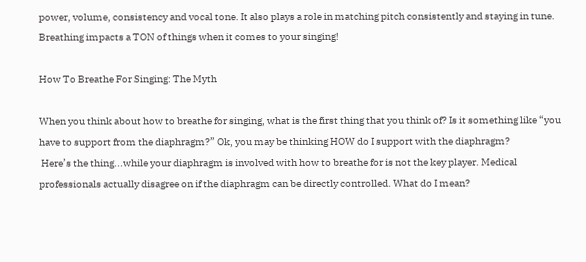power, volume, consistency and vocal tone. It also plays a role in matching pitch consistently and staying in tune. Breathing impacts a TON of things when it comes to your singing!

How To Breathe For Singing: The Myth

When you think about how to breathe for singing, what is the first thing that you think of? Is it something like “you have to support from the diaphragm?” Ok, you may be thinking HOW do I support with the diaphragm?
 Here’s the thing...while your diaphragm is involved with how to breathe for is not the key player. Medical professionals actually disagree on if the diaphragm can be directly controlled. What do I mean?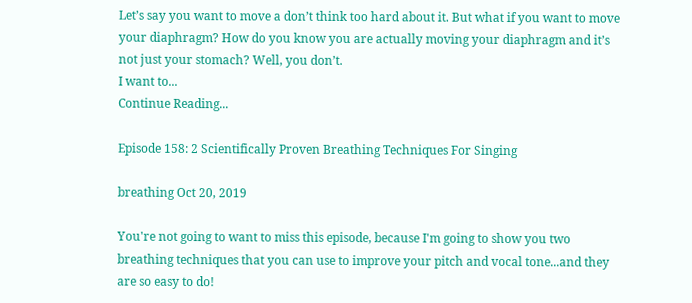Let’s say you want to move a don’t think too hard about it. But what if you want to move your diaphragm? How do you know you are actually moving your diaphragm and it’s not just your stomach? Well, you don’t.
I want to...
Continue Reading...

Episode 158: 2 Scientifically Proven Breathing Techniques For Singing

breathing Oct 20, 2019

You're not going to want to miss this episode, because I'm going to show you two breathing techniques that you can use to improve your pitch and vocal tone...and they are so easy to do!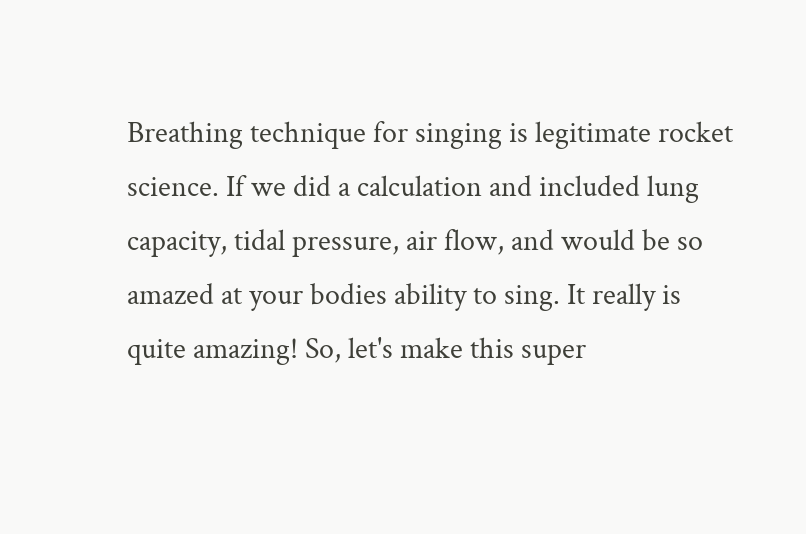Breathing technique for singing is legitimate rocket science. If we did a calculation and included lung capacity, tidal pressure, air flow, and would be so amazed at your bodies ability to sing. It really is quite amazing! So, let's make this super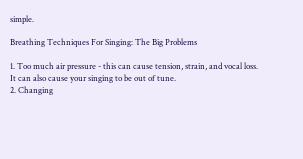simple.

Breathing Techniques For Singing: The Big Problems

1. Too much air pressure - this can cause tension, strain, and vocal loss. It can also cause your singing to be out of tune.
2. Changing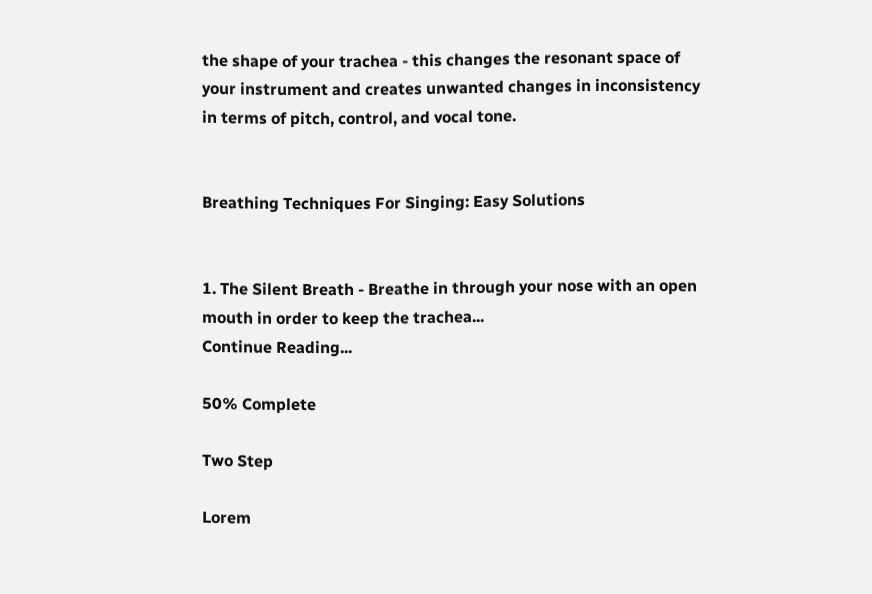the shape of your trachea - this changes the resonant space of your instrument and creates unwanted changes in inconsistency in terms of pitch, control, and vocal tone.


Breathing Techniques For Singing: Easy Solutions


1. The Silent Breath - Breathe in through your nose with an open mouth in order to keep the trachea...
Continue Reading...

50% Complete

Two Step

Lorem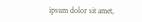ipsum dolor sit amet,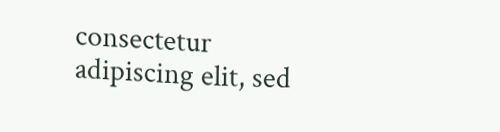consectetur adipiscing elit, sed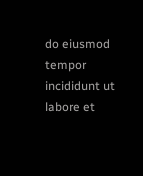do eiusmod tempor incididunt ut labore et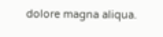dolore magna aliqua.